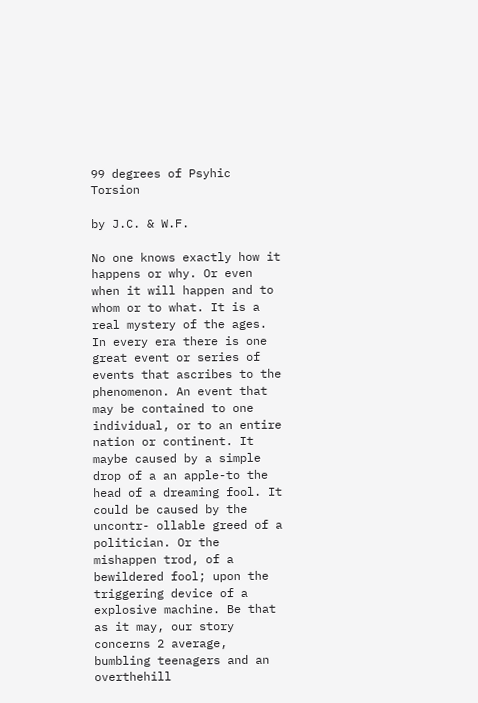99 degrees of Psyhic Torsion

by J.C. & W.F.

No one knows exactly how it happens or why. Or even when it will happen and to whom or to what. It is a real mystery of the ages. In every era there is one great event or series of events that ascribes to the phenomenon. An event that may be contained to one individual, or to an entire nation or continent. It maybe caused by a simple drop of a an apple-to the head of a dreaming fool. It could be caused by the uncontr- ollable greed of a politician. Or the mishappen trod, of a bewildered fool; upon the triggering device of a explosive machine. Be that as it may, our story concerns 2 average, bumbling teenagers and an overthehill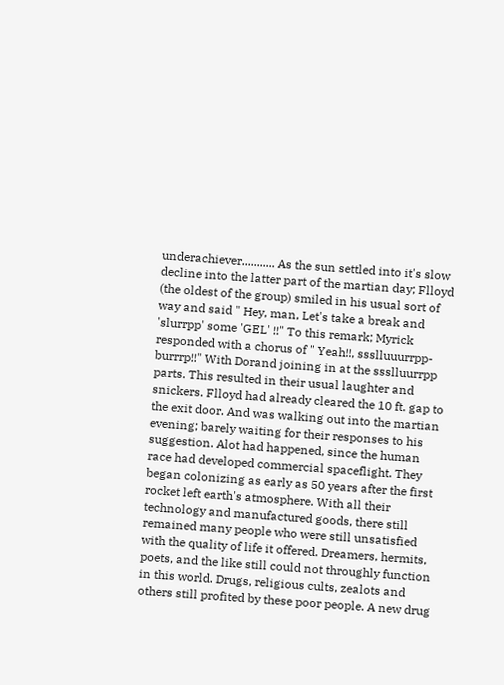underachiever........... As the sun settled into it's slow decline into the latter part of the martian day; Flloyd (the oldest of the group) smiled in his usual sort of way and said " Hey, man, Let's take a break and 'slurrpp' some 'GEL' !!" To this remark; Myrick responded with a chorus of " Yeah!!, ssslluuurrpp-burrrp!!" With Dorand joining in at the ssslluurrpp parts. This resulted in their usual laughter and snickers. Flloyd had already cleared the 10 ft. gap to the exit door. And was walking out into the martian evening; barely waiting for their responses to his suggestion. Alot had happened, since the human race had developed commercial spaceflight. They began colonizing as early as 50 years after the first rocket left earth's atmosphere. With all their technology and manufactured goods, there still remained many people who were still unsatisfied with the quality of life it offered. Dreamers, hermits, poets, and the like still could not throughly function in this world. Drugs, religious cults, zealots and others still profited by these poor people. A new drug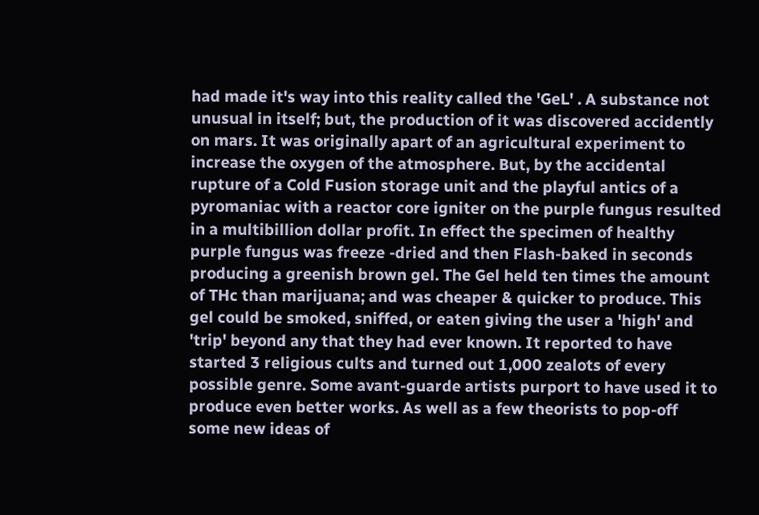had made it's way into this reality called the 'GeL' . A substance not unusual in itself; but, the production of it was discovered accidently on mars. It was originally apart of an agricultural experiment to increase the oxygen of the atmosphere. But, by the accidental rupture of a Cold Fusion storage unit and the playful antics of a pyromaniac with a reactor core igniter on the purple fungus resulted in a multibillion dollar profit. In effect the specimen of healthy purple fungus was freeze -dried and then Flash-baked in seconds producing a greenish brown gel. The Gel held ten times the amount of THc than marijuana; and was cheaper & quicker to produce. This gel could be smoked, sniffed, or eaten giving the user a 'high' and 'trip' beyond any that they had ever known. It reported to have started 3 religious cults and turned out 1,000 zealots of every possible genre. Some avant-guarde artists purport to have used it to produce even better works. As well as a few theorists to pop-off some new ideas of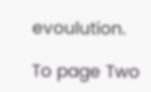evoulution.

To page Two